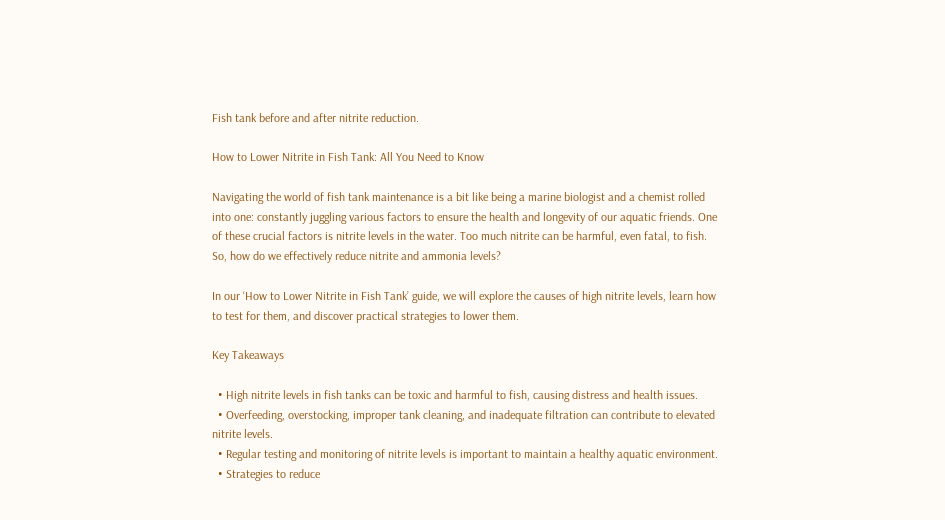Fish tank before and after nitrite reduction.

How to Lower Nitrite in Fish Tank: All You Need to Know

Navigating the world of fish tank maintenance is a bit like being a marine biologist and a chemist rolled into one: constantly juggling various factors to ensure the health and longevity of our aquatic friends. One of these crucial factors is nitrite levels in the water. Too much nitrite can be harmful, even fatal, to fish. So, how do we effectively reduce nitrite and ammonia levels?

In our ‘How to Lower Nitrite in Fish Tank’ guide, we will explore the causes of high nitrite levels, learn how to test for them, and discover practical strategies to lower them.

Key Takeaways

  • High nitrite levels in fish tanks can be toxic and harmful to fish, causing distress and health issues.
  • Overfeeding, overstocking, improper tank cleaning, and inadequate filtration can contribute to elevated nitrite levels.
  • Regular testing and monitoring of nitrite levels is important to maintain a healthy aquatic environment.
  • Strategies to reduce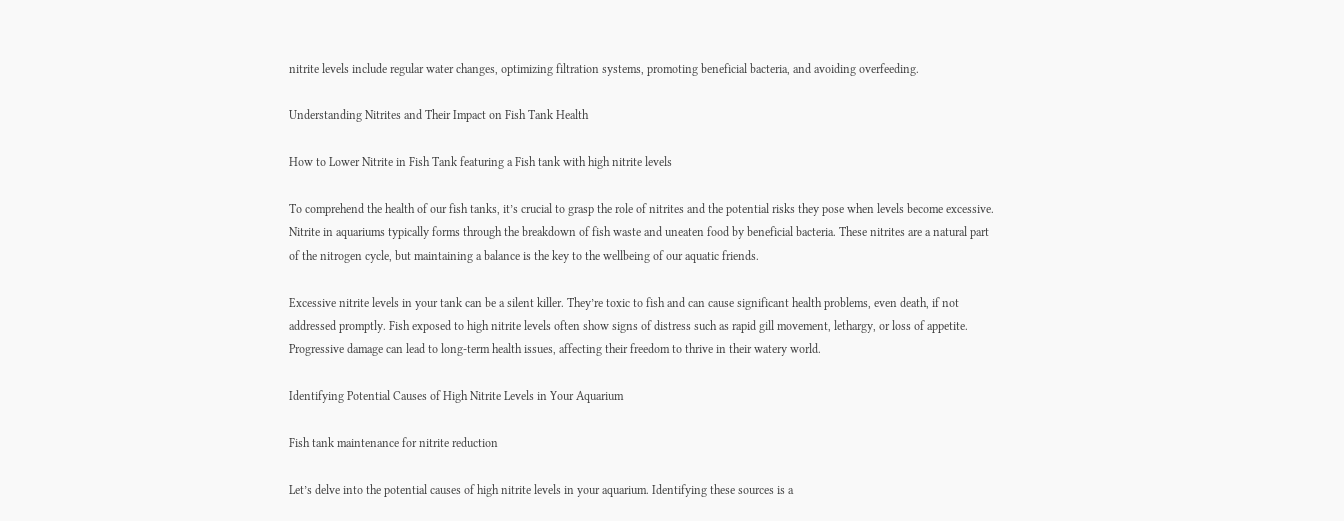nitrite levels include regular water changes, optimizing filtration systems, promoting beneficial bacteria, and avoiding overfeeding.

Understanding Nitrites and Their Impact on Fish Tank Health

How to Lower Nitrite in Fish Tank featuring a Fish tank with high nitrite levels

To comprehend the health of our fish tanks, it’s crucial to grasp the role of nitrites and the potential risks they pose when levels become excessive. Nitrite in aquariums typically forms through the breakdown of fish waste and uneaten food by beneficial bacteria. These nitrites are a natural part of the nitrogen cycle, but maintaining a balance is the key to the wellbeing of our aquatic friends.

Excessive nitrite levels in your tank can be a silent killer. They’re toxic to fish and can cause significant health problems, even death, if not addressed promptly. Fish exposed to high nitrite levels often show signs of distress such as rapid gill movement, lethargy, or loss of appetite. Progressive damage can lead to long-term health issues, affecting their freedom to thrive in their watery world.

Identifying Potential Causes of High Nitrite Levels in Your Aquarium

Fish tank maintenance for nitrite reduction

Let’s delve into the potential causes of high nitrite levels in your aquarium. Identifying these sources is a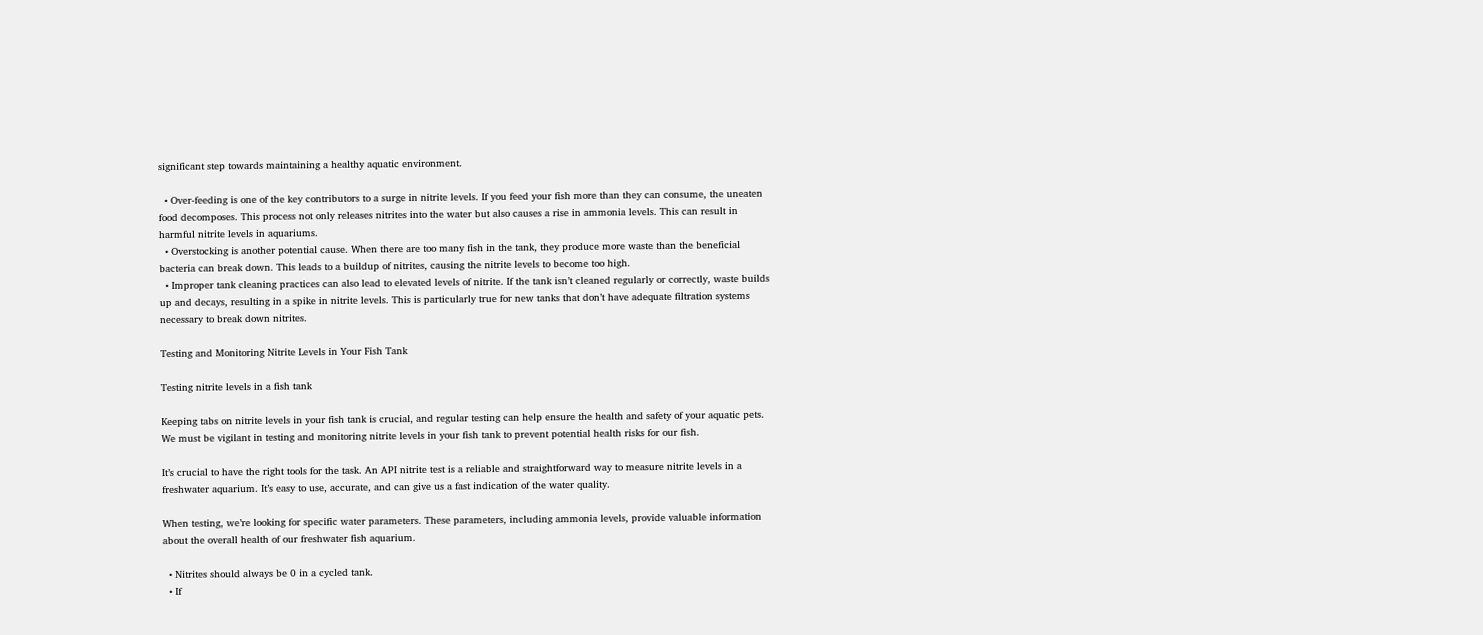significant step towards maintaining a healthy aquatic environment.

  • Over-feeding is one of the key contributors to a surge in nitrite levels. If you feed your fish more than they can consume, the uneaten food decomposes. This process not only releases nitrites into the water but also causes a rise in ammonia levels. This can result in harmful nitrite levels in aquariums.
  • Overstocking is another potential cause. When there are too many fish in the tank, they produce more waste than the beneficial bacteria can break down. This leads to a buildup of nitrites, causing the nitrite levels to become too high.
  • Improper tank cleaning practices can also lead to elevated levels of nitrite. If the tank isn’t cleaned regularly or correctly, waste builds up and decays, resulting in a spike in nitrite levels. This is particularly true for new tanks that don’t have adequate filtration systems necessary to break down nitrites.

Testing and Monitoring Nitrite Levels in Your Fish Tank

Testing nitrite levels in a fish tank

Keeping tabs on nitrite levels in your fish tank is crucial, and regular testing can help ensure the health and safety of your aquatic pets. We must be vigilant in testing and monitoring nitrite levels in your fish tank to prevent potential health risks for our fish.

It’s crucial to have the right tools for the task. An API nitrite test is a reliable and straightforward way to measure nitrite levels in a freshwater aquarium. It’s easy to use, accurate, and can give us a fast indication of the water quality.

When testing, we’re looking for specific water parameters. These parameters, including ammonia levels, provide valuable information about the overall health of our freshwater fish aquarium.

  • Nitrites should always be 0 in a cycled tank.
  • If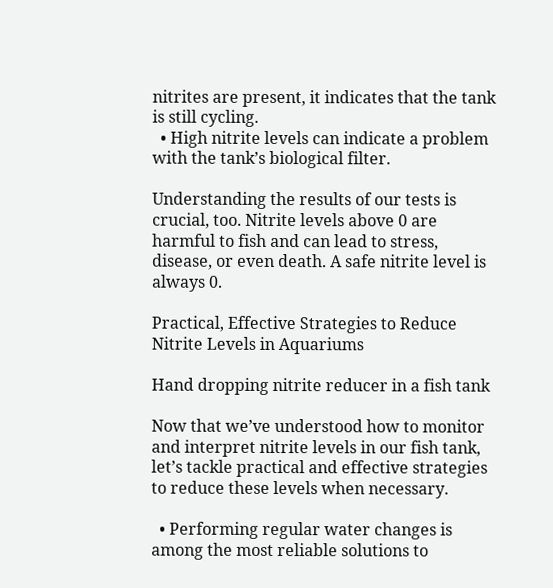nitrites are present, it indicates that the tank is still cycling.
  • High nitrite levels can indicate a problem with the tank’s biological filter.

Understanding the results of our tests is crucial, too. Nitrite levels above 0 are harmful to fish and can lead to stress, disease, or even death. A safe nitrite level is always 0.

Practical, Effective Strategies to Reduce Nitrite Levels in Aquariums

Hand dropping nitrite reducer in a fish tank

Now that we’ve understood how to monitor and interpret nitrite levels in our fish tank, let’s tackle practical and effective strategies to reduce these levels when necessary.

  • Performing regular water changes is among the most reliable solutions to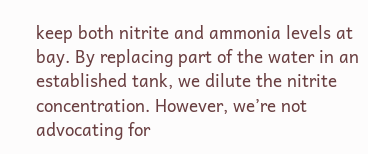keep both nitrite and ammonia levels at bay. By replacing part of the water in an established tank, we dilute the nitrite concentration. However, we’re not advocating for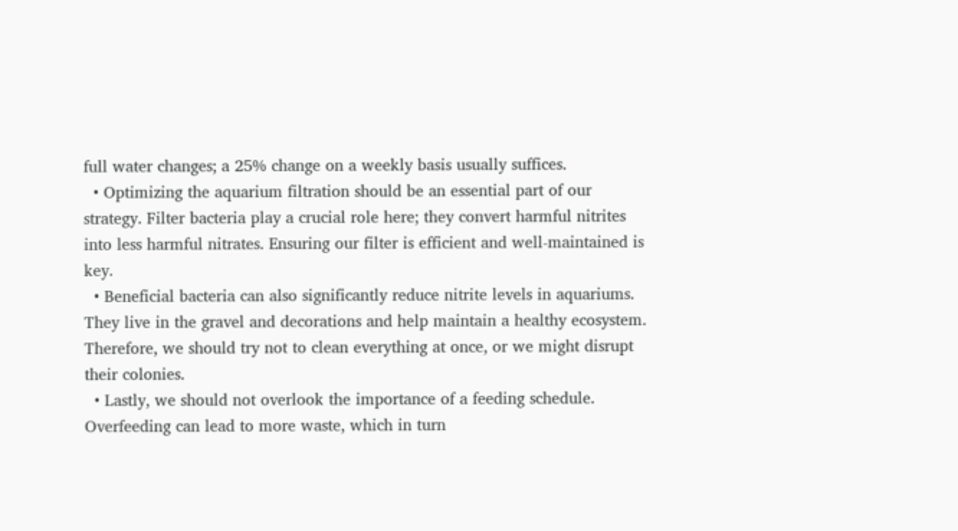full water changes; a 25% change on a weekly basis usually suffices.
  • Optimizing the aquarium filtration should be an essential part of our strategy. Filter bacteria play a crucial role here; they convert harmful nitrites into less harmful nitrates. Ensuring our filter is efficient and well-maintained is key.
  • Beneficial bacteria can also significantly reduce nitrite levels in aquariums. They live in the gravel and decorations and help maintain a healthy ecosystem. Therefore, we should try not to clean everything at once, or we might disrupt their colonies.
  • Lastly, we should not overlook the importance of a feeding schedule. Overfeeding can lead to more waste, which in turn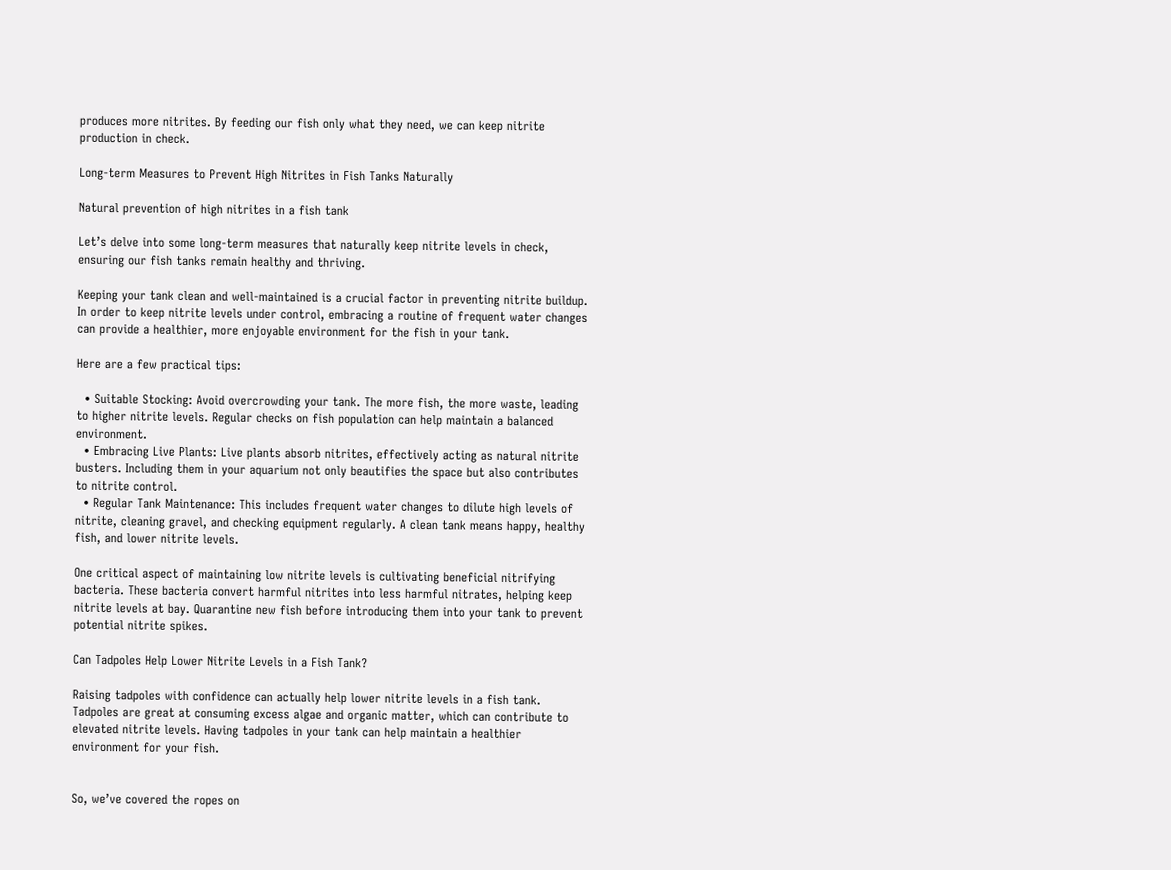produces more nitrites. By feeding our fish only what they need, we can keep nitrite production in check.

Long-term Measures to Prevent High Nitrites in Fish Tanks Naturally

Natural prevention of high nitrites in a fish tank

Let’s delve into some long-term measures that naturally keep nitrite levels in check, ensuring our fish tanks remain healthy and thriving.

Keeping your tank clean and well-maintained is a crucial factor in preventing nitrite buildup. In order to keep nitrite levels under control, embracing a routine of frequent water changes can provide a healthier, more enjoyable environment for the fish in your tank.

Here are a few practical tips:

  • Suitable Stocking: Avoid overcrowding your tank. The more fish, the more waste, leading to higher nitrite levels. Regular checks on fish population can help maintain a balanced environment.
  • Embracing Live Plants: Live plants absorb nitrites, effectively acting as natural nitrite busters. Including them in your aquarium not only beautifies the space but also contributes to nitrite control.
  • Regular Tank Maintenance: This includes frequent water changes to dilute high levels of nitrite, cleaning gravel, and checking equipment regularly. A clean tank means happy, healthy fish, and lower nitrite levels.

One critical aspect of maintaining low nitrite levels is cultivating beneficial nitrifying bacteria. These bacteria convert harmful nitrites into less harmful nitrates, helping keep nitrite levels at bay. Quarantine new fish before introducing them into your tank to prevent potential nitrite spikes.

Can Tadpoles Help Lower Nitrite Levels in a Fish Tank?

Raising tadpoles with confidence can actually help lower nitrite levels in a fish tank. Tadpoles are great at consuming excess algae and organic matter, which can contribute to elevated nitrite levels. Having tadpoles in your tank can help maintain a healthier environment for your fish.


So, we’ve covered the ropes on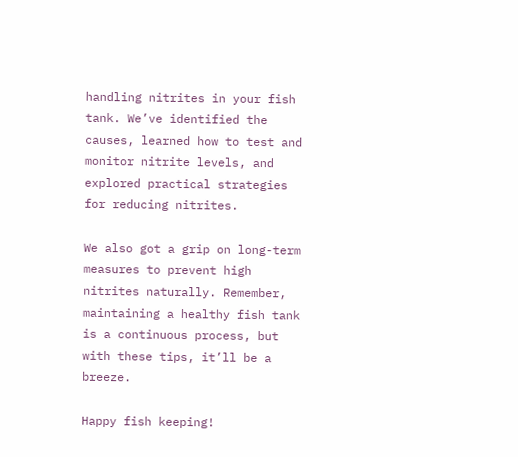handling nitrites in your fish tank. We’ve identified the causes, learned how to test and monitor nitrite levels, and explored practical strategies for reducing nitrites.

We also got a grip on long-term measures to prevent high nitrites naturally. Remember, maintaining a healthy fish tank is a continuous process, but with these tips, it’ll be a breeze.

Happy fish keeping!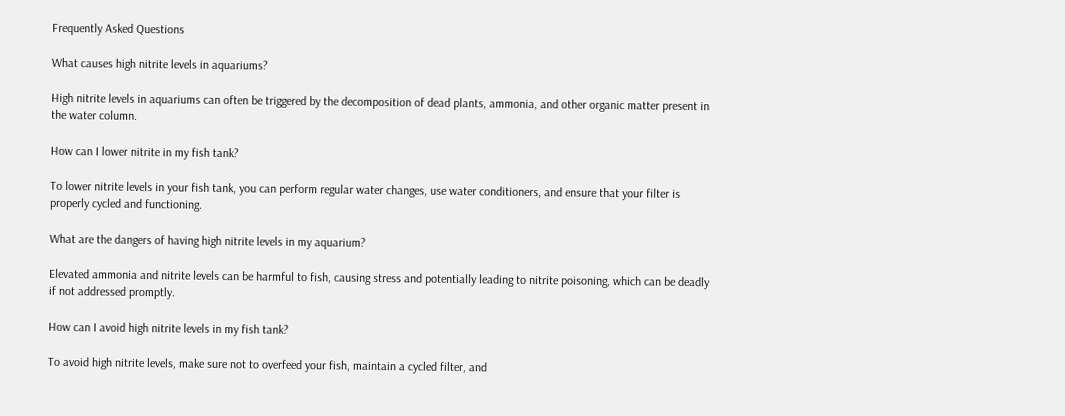Frequently Asked Questions

What causes high nitrite levels in aquariums?

High nitrite levels in aquariums can often be triggered by the decomposition of dead plants, ammonia, and other organic matter present in the water column.

How can I lower nitrite in my fish tank?

To lower nitrite levels in your fish tank, you can perform regular water changes, use water conditioners, and ensure that your filter is properly cycled and functioning.

What are the dangers of having high nitrite levels in my aquarium?

Elevated ammonia and nitrite levels can be harmful to fish, causing stress and potentially leading to nitrite poisoning, which can be deadly if not addressed promptly.

How can I avoid high nitrite levels in my fish tank?

To avoid high nitrite levels, make sure not to overfeed your fish, maintain a cycled filter, and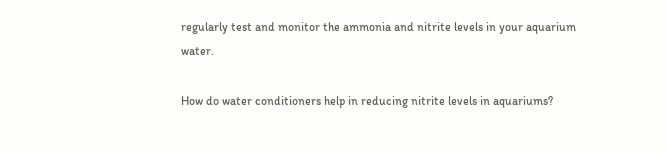regularly test and monitor the ammonia and nitrite levels in your aquarium water.

How do water conditioners help in reducing nitrite levels in aquariums?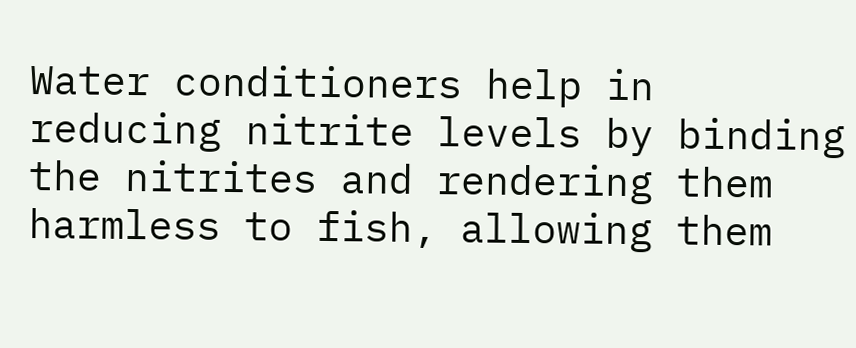Water conditioners help in reducing nitrite levels by binding the nitrites and rendering them harmless to fish, allowing them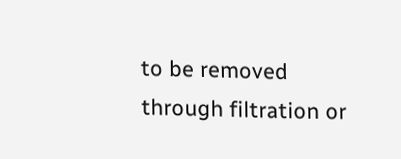to be removed through filtration or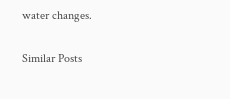water changes.

Similar Posts